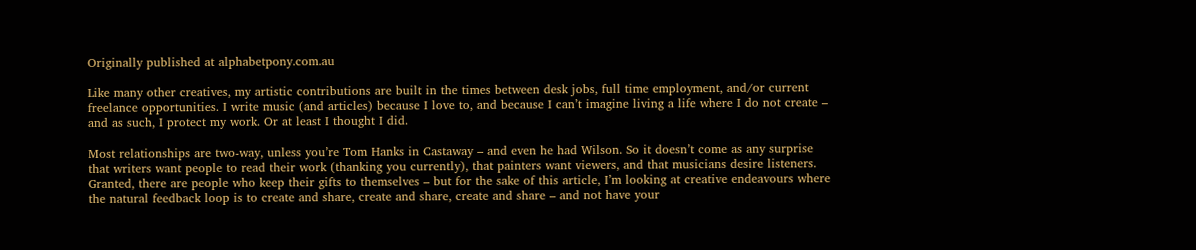Originally published at alphabetpony.com.au

Like many other creatives, my artistic contributions are built in the times between desk jobs, full time employment, and/or current freelance opportunities. I write music (and articles) because I love to, and because I can’t imagine living a life where I do not create – and as such, I protect my work. Or at least I thought I did.

Most relationships are two-way, unless you’re Tom Hanks in Castaway – and even he had Wilson. So it doesn’t come as any surprise that writers want people to read their work (thanking you currently), that painters want viewers, and that musicians desire listeners. Granted, there are people who keep their gifts to themselves – but for the sake of this article, I’m looking at creative endeavours where the natural feedback loop is to create and share, create and share, create and share – and not have your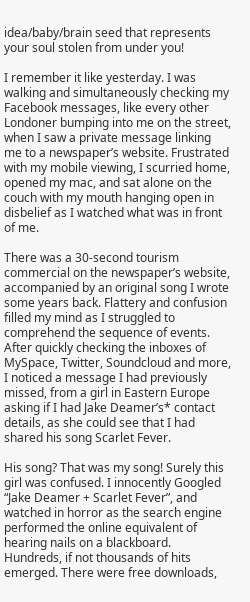idea/baby/brain seed that represents your soul stolen from under you!

I remember it like yesterday. I was walking and simultaneously checking my Facebook messages, like every other Londoner bumping into me on the street, when I saw a private message linking me to a newspaper’s website. Frustrated with my mobile viewing, I scurried home, opened my mac, and sat alone on the couch with my mouth hanging open in disbelief as I watched what was in front of me.

There was a 30-second tourism commercial on the newspaper’s website, accompanied by an original song I wrote some years back. Flattery and confusion filled my mind as I struggled to comprehend the sequence of events. After quickly checking the inboxes of MySpace, Twitter, Soundcloud and more, I noticed a message I had previously missed, from a girl in Eastern Europe asking if I had Jake Deamer’s* contact details, as she could see that I had shared his song Scarlet Fever.

His song? That was my song! Surely this girl was confused. I innocently Googled “Jake Deamer + Scarlet Fever”, and watched in horror as the search engine performed the online equivalent of hearing nails on a blackboard. Hundreds, if not thousands of hits emerged. There were free downloads,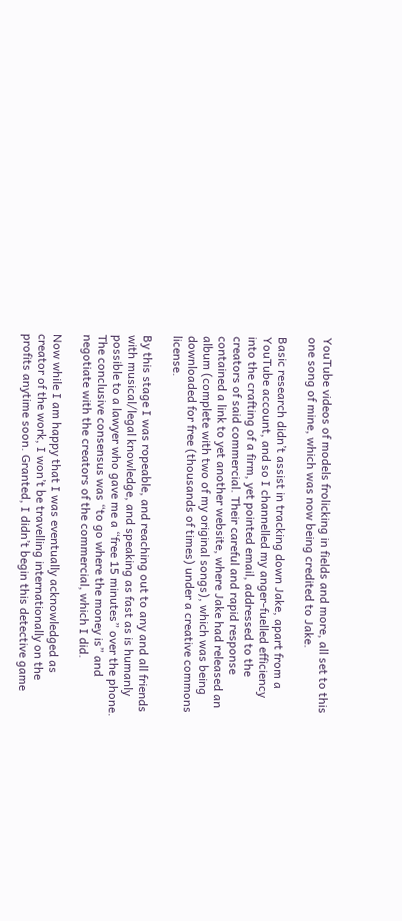YouTube videos of models frolicking in fields and more, all set to this one song of mine, which was now being credited to Jake.

Basic research didn’t assist in tracking down Jake, apart from a YouTube account, and so I channelled my anger-fuelled efficiency into the crafting of a firm, yet pointed email, addressed to the creators of said commercial. Their careful and rapid response contained a link to yet another website, where Jake had released an album (complete with two of my original songs), which was being downloaded for free (thousands of times) under a creative commons license.

By this stage I was ropeable, and reaching out to any and all friends with musical/legal knowledge, and speaking as fast as is humanly possible to a lawyer who gave me a “free 15 minutes” over the phone. The conclusive consensus was “to go where the money is” and negotiate with the creators of the commercial, which I did.

Now while I am happy that I was eventually acknowledged as creator of the work, I won’t be travelling internationally on the profits anytime soon. Granted, I didn’t begin this detective game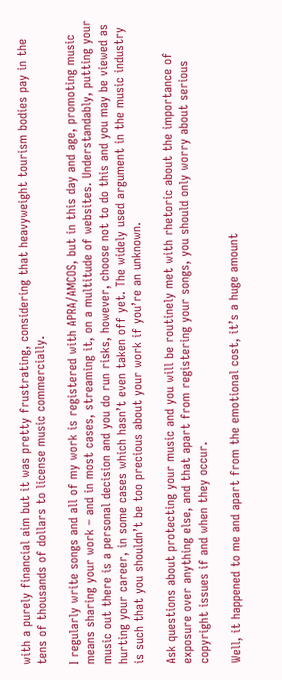with a purely financial aim but it was pretty frustrating, considering that heavyweight tourism bodies pay in the tens of thousands of dollars to license music commercially.

I regularly write songs and all of my work is registered with APRA/AMCOS, but in this day and age, promoting music means sharing your work – and in most cases, streaming it, on a multitude of websites. Understandably, putting your music out there is a personal decision and you do run risks, however, choose not to do this and you may be viewed as hurting your career, in some cases which hasn’t even taken off yet. The widely used argument in the music industry is such that you shouldn’t be too precious about your work if you’re an unknown.

Ask questions about protecting your music and you will be routinely met with rhetoric about the importance of exposure over anything else, and that apart from registering your songs, you should only worry about serious copyright issues if and when they occur.

Well, it happened to me and apart from the emotional cost, it’s a huge amount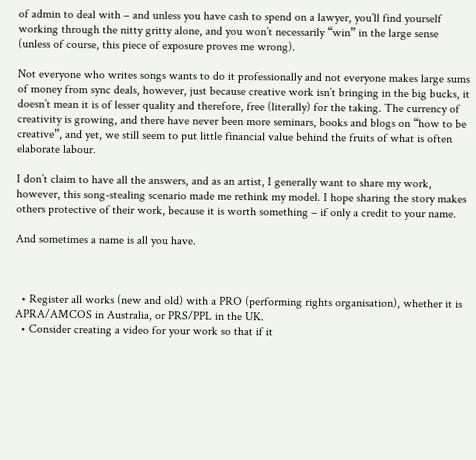of admin to deal with – and unless you have cash to spend on a lawyer, you’ll find yourself working through the nitty gritty alone, and you won’t necessarily “win” in the large sense (unless of course, this piece of exposure proves me wrong).

Not everyone who writes songs wants to do it professionally and not everyone makes large sums of money from sync deals, however, just because creative work isn’t bringing in the big bucks, it doesn’t mean it is of lesser quality and therefore, free (literally) for the taking. The currency of creativity is growing, and there have never been more seminars, books and blogs on “how to be creative”, and yet, we still seem to put little financial value behind the fruits of what is often elaborate labour.

I don’t claim to have all the answers, and as an artist, I generally want to share my work, however, this song-stealing scenario made me rethink my model. I hope sharing the story makes others protective of their work, because it is worth something – if only a credit to your name.

And sometimes a name is all you have.



  • Register all works (new and old) with a PRO (performing rights organisation), whether it is APRA/AMCOS in Australia, or PRS/PPL in the UK.
  • Consider creating a video for your work so that if it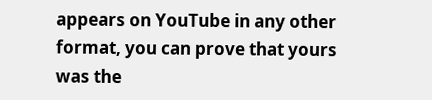appears on YouTube in any other format, you can prove that yours was the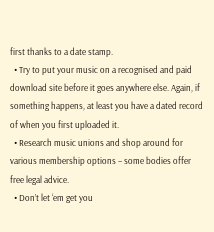first thanks to a date stamp.
  • Try to put your music on a recognised and paid download site before it goes anywhere else. Again, if something happens, at least you have a dated record of when you first uploaded it.
  • Research music unions and shop around for various membership options – some bodies offer free legal advice.
  • Don’t let ‘em get you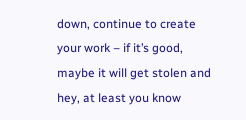down, continue to create your work – if it’s good, maybe it will get stolen and hey, at least you know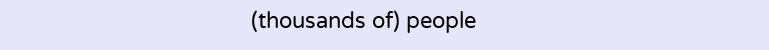(thousands of) people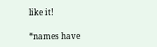like it!

*names have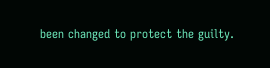been changed to protect the guilty.